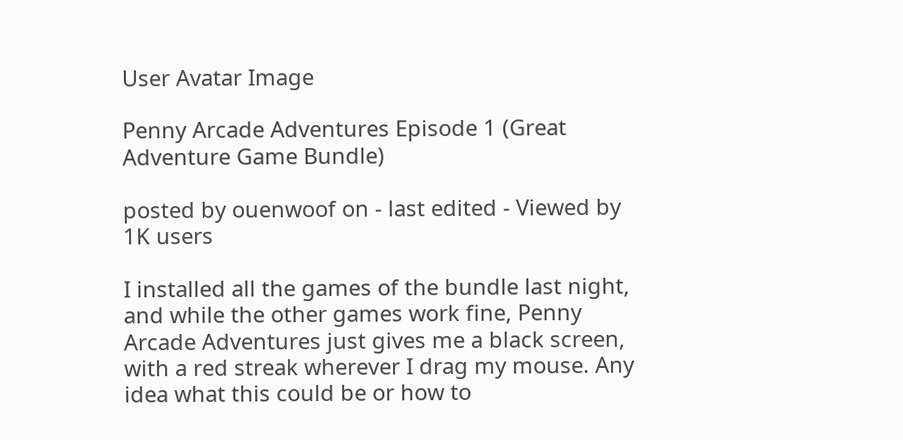User Avatar Image

Penny Arcade Adventures Episode 1 (Great Adventure Game Bundle)

posted by ouenwoof on - last edited - Viewed by 1K users

I installed all the games of the bundle last night, and while the other games work fine, Penny Arcade Adventures just gives me a black screen, with a red streak wherever I drag my mouse. Any idea what this could be or how to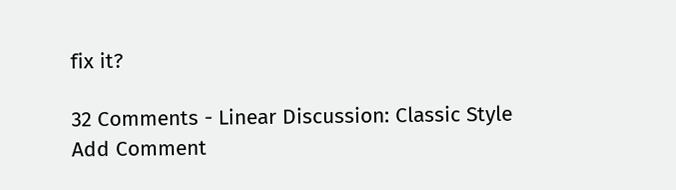fix it?

32 Comments - Linear Discussion: Classic Style
Add Comment